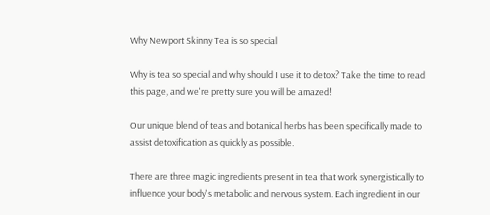Why Newport Skinny Tea is so special

Why is tea so special and why should I use it to detox? Take the time to read this page, and we're pretty sure you will be amazed!

Our unique blend of teas and botanical herbs has been specifically made to assist detoxification as quickly as possible.

There are three magic ingredients present in tea that work synergistically to influence your body's metabolic and nervous system. Each ingredient in our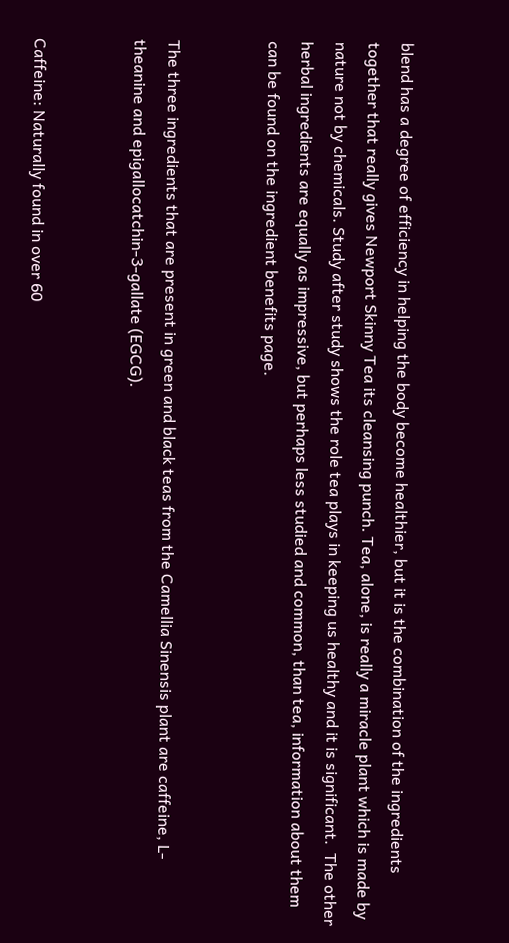blend has a degree of efficiency in helping the body become healthier, but it is the combination of the ingredients together that really gives Newport Skinny Tea its cleansing punch. Tea, alone, is really a miracle plant which is made by nature not by chemicals. Study after study shows the role tea plays in keeping us healthy and it is significant.  The other herbal ingredients are equally as impressive, but perhaps less studied and common, than tea, information about them can be found on the ingredient benefits page.


The three ingredients that are present in green and black teas from the Camellia Sinensis plant are caffeine, L-theanine and epigallocatchin-3-gallate (EGCG).


Caffeine: Naturally found in over 60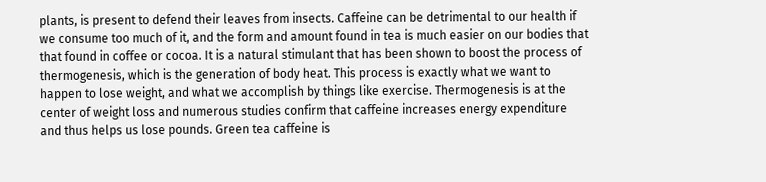plants, is present to defend their leaves from insects. Caffeine can be detrimental to our health if we consume too much of it, and the form and amount found in tea is much easier on our bodies that that found in coffee or cocoa. It is a natural stimulant that has been shown to boost the process of thermogenesis, which is the generation of body heat. This process is exactly what we want to happen to lose weight, and what we accomplish by things like exercise. Thermogenesis is at the center of weight loss and numerous studies confirm that caffeine increases energy expenditure and thus helps us lose pounds. Green tea caffeine is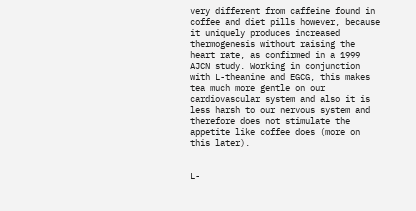very different from caffeine found in coffee and diet pills however, because it uniquely produces increased thermogenesis without raising the heart rate, as confirmed in a 1999 AJCN study. Working in conjunction with L-theanine and EGCG, this makes tea much more gentle on our cardiovascular system and also it is less harsh to our nervous system and therefore does not stimulate the appetite like coffee does (more on this later).


L-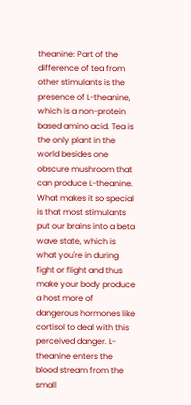theanine: Part of the difference of tea from other stimulants is the presence of L-theanine, which is a non-protein based amino acid. Tea is the only plant in the world besides one obscure mushroom that can produce L-theanine. What makes it so special is that most stimulants put our brains into a beta wave state, which is what you're in during fight or flight and thus make your body produce a host more of dangerous hormones like cortisol to deal with this perceived danger. L-theanine enters the blood stream from the small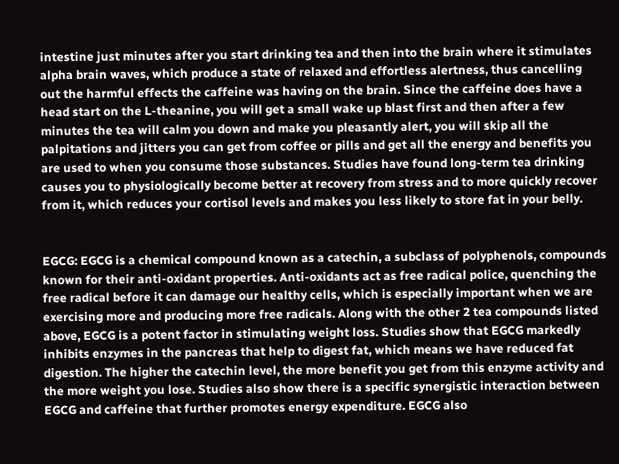intestine just minutes after you start drinking tea and then into the brain where it stimulates alpha brain waves, which produce a state of relaxed and effortless alertness, thus cancelling out the harmful effects the caffeine was having on the brain. Since the caffeine does have a head start on the L-theanine, you will get a small wake up blast first and then after a few minutes the tea will calm you down and make you pleasantly alert, you will skip all the palpitations and jitters you can get from coffee or pills and get all the energy and benefits you are used to when you consume those substances. Studies have found long-term tea drinking causes you to physiologically become better at recovery from stress and to more quickly recover from it, which reduces your cortisol levels and makes you less likely to store fat in your belly.


EGCG: EGCG is a chemical compound known as a catechin, a subclass of polyphenols, compounds known for their anti-oxidant properties. Anti-oxidants act as free radical police, quenching the free radical before it can damage our healthy cells, which is especially important when we are exercising more and producing more free radicals. Along with the other 2 tea compounds listed above, EGCG is a potent factor in stimulating weight loss. Studies show that EGCG markedly inhibits enzymes in the pancreas that help to digest fat, which means we have reduced fat digestion. The higher the catechin level, the more benefit you get from this enzyme activity and the more weight you lose. Studies also show there is a specific synergistic interaction between EGCG and caffeine that further promotes energy expenditure. EGCG also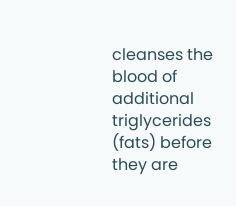cleanses the blood of additional triglycerides (fats) before they are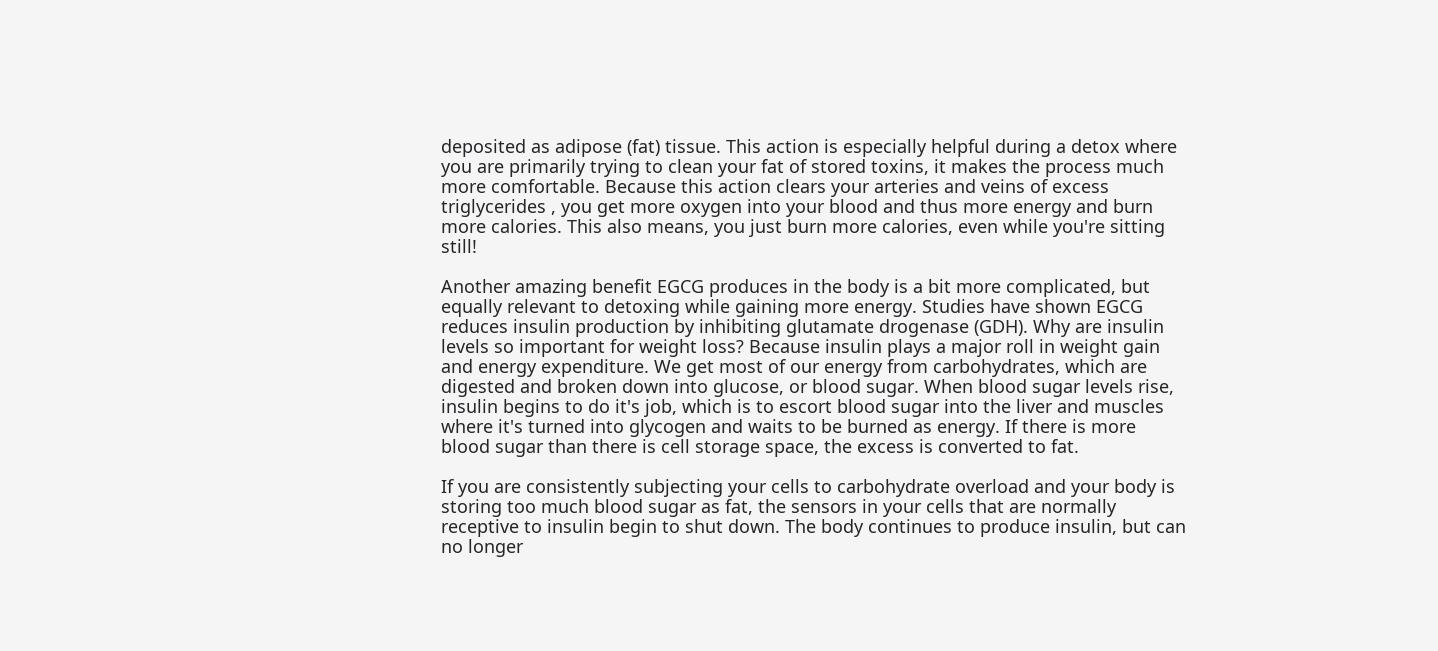deposited as adipose (fat) tissue. This action is especially helpful during a detox where you are primarily trying to clean your fat of stored toxins, it makes the process much more comfortable. Because this action clears your arteries and veins of excess triglycerides , you get more oxygen into your blood and thus more energy and burn more calories. This also means, you just burn more calories, even while you're sitting still!

Another amazing benefit EGCG produces in the body is a bit more complicated, but equally relevant to detoxing while gaining more energy. Studies have shown EGCG reduces insulin production by inhibiting glutamate drogenase (GDH). Why are insulin levels so important for weight loss? Because insulin plays a major roll in weight gain and energy expenditure. We get most of our energy from carbohydrates, which are digested and broken down into glucose, or blood sugar. When blood sugar levels rise, insulin begins to do it's job, which is to escort blood sugar into the liver and muscles where it's turned into glycogen and waits to be burned as energy. If there is more blood sugar than there is cell storage space, the excess is converted to fat.

If you are consistently subjecting your cells to carbohydrate overload and your body is storing too much blood sugar as fat, the sensors in your cells that are normally receptive to insulin begin to shut down. The body continues to produce insulin, but can no longer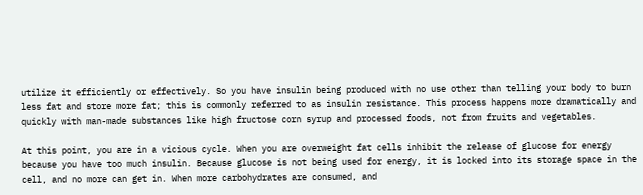utilize it efficiently or effectively. So you have insulin being produced with no use other than telling your body to burn less fat and store more fat; this is commonly referred to as insulin resistance. This process happens more dramatically and quickly with man-made substances like high fructose corn syrup and processed foods, not from fruits and vegetables.

At this point, you are in a vicious cycle. When you are overweight fat cells inhibit the release of glucose for energy because you have too much insulin. Because glucose is not being used for energy, it is locked into its storage space in the cell, and no more can get in. When more carbohydrates are consumed, and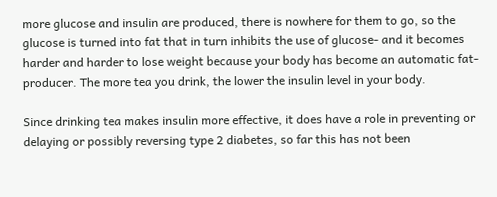more glucose and insulin are produced, there is nowhere for them to go, so the glucose is turned into fat that in turn inhibits the use of glucose- and it becomes harder and harder to lose weight because your body has become an automatic fat-producer. The more tea you drink, the lower the insulin level in your body.

Since drinking tea makes insulin more effective, it does have a role in preventing or delaying or possibly reversing type 2 diabetes, so far this has not been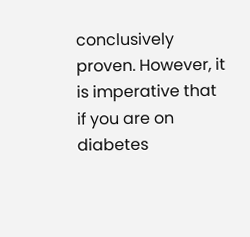conclusively proven. However, it is imperative that if you are on diabetes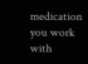medication you work with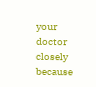your doctor closely because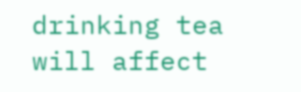drinking tea will affect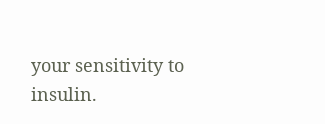your sensitivity to insulin.